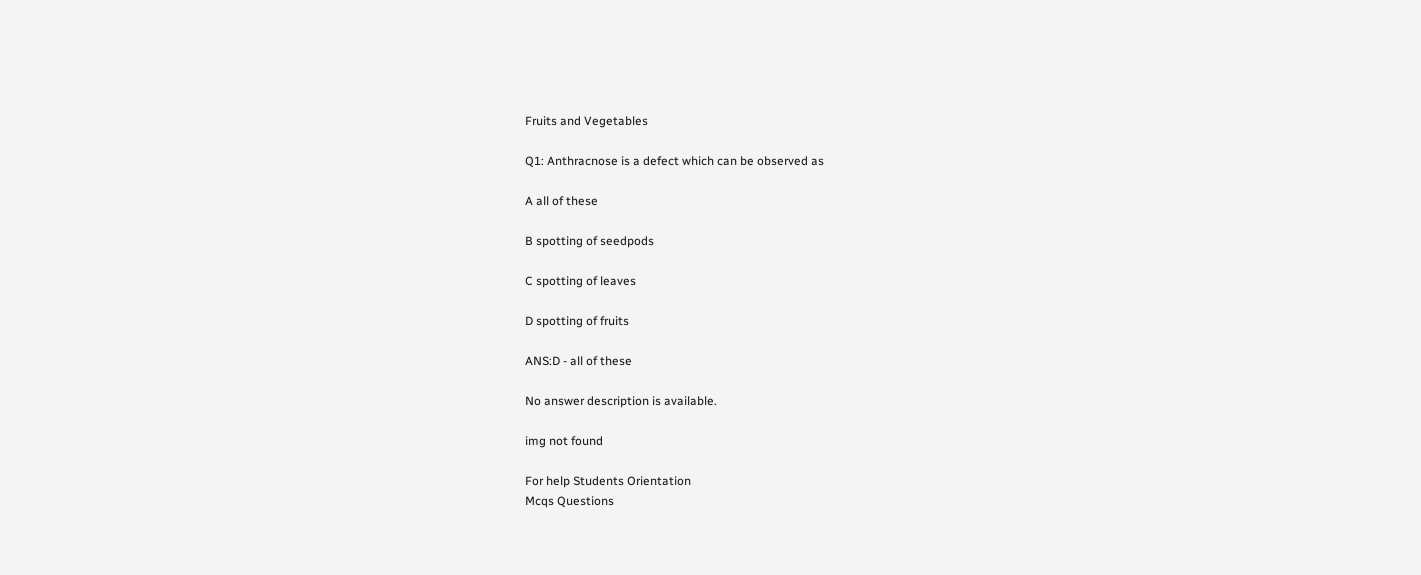Fruits and Vegetables

Q1: Anthracnose is a defect which can be observed as

A all of these

B spotting of seedpods

C spotting of leaves

D spotting of fruits

ANS:D - all of these

No answer description is available.

img not found

For help Students Orientation
Mcqs Questions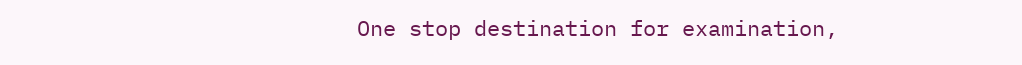One stop destination for examination,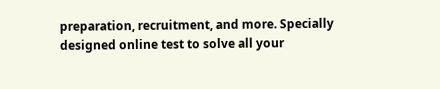preparation, recruitment, and more. Specially designed online test to solve all your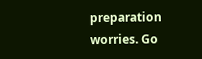preparation worries. Go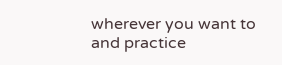wherever you want to and practice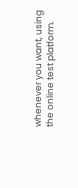whenever you want, using the online test platform.